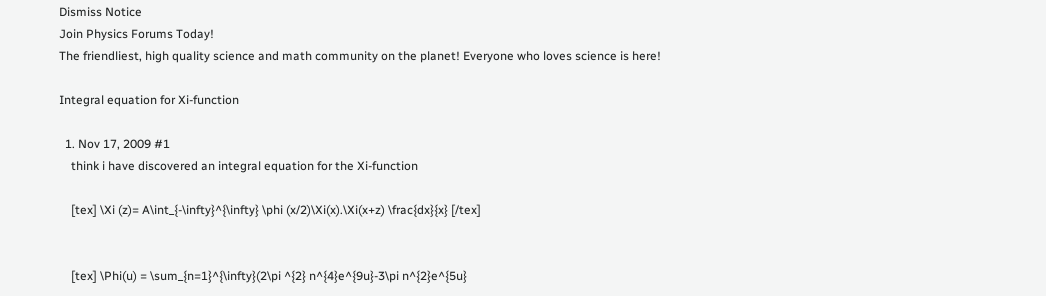Dismiss Notice
Join Physics Forums Today!
The friendliest, high quality science and math community on the planet! Everyone who loves science is here!

Integral equation for Xi-function

  1. Nov 17, 2009 #1
    think i have discovered an integral equation for the Xi-function

    [tex] \Xi (z)= A\int_{-\infty}^{\infty} \phi (x/2)\Xi(x).\Xi(x+z) \frac{dx}{x} [/tex]


    [tex] \Phi(u) = \sum_{n=1}^{\infty}(2\pi ^{2} n^{4}e^{9u}-3\pi n^{2}e^{5u}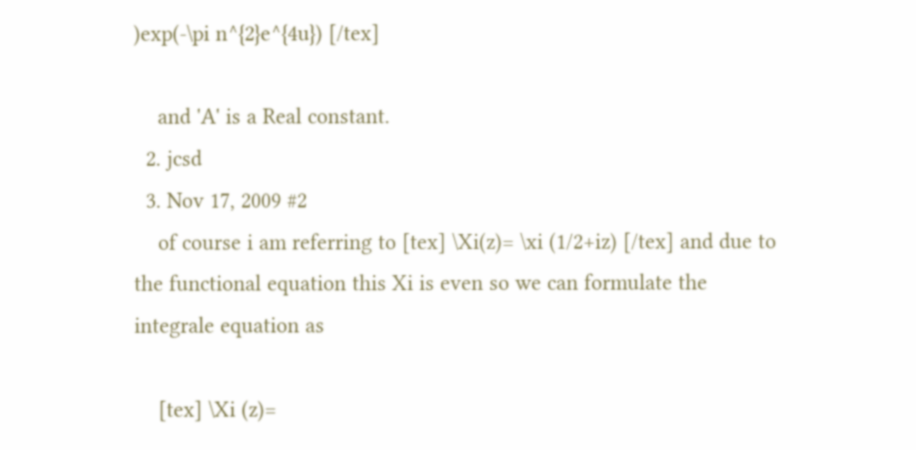)exp(-\pi n^{2}e^{4u}) [/tex]

    and 'A' is a Real constant.
  2. jcsd
  3. Nov 17, 2009 #2
    of course i am referring to [tex] \Xi(z)= \xi (1/2+iz) [/tex] and due to the functional equation this Xi is even so we can formulate the integrale equation as

    [tex] \Xi (z)=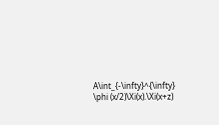A\int_{-\infty}^{\infty} \phi (x/2)\Xi(x).\Xi(x+z)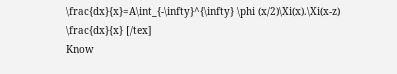\frac{dx}{x}=A\int_{-\infty}^{\infty} \phi (x/2)\Xi(x).\Xi(x-z) \frac{dx}{x} [/tex]
Know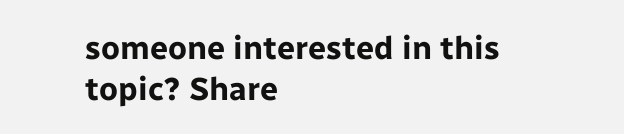someone interested in this topic? Share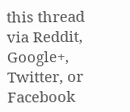this thread via Reddit, Google+, Twitter, or Facebook